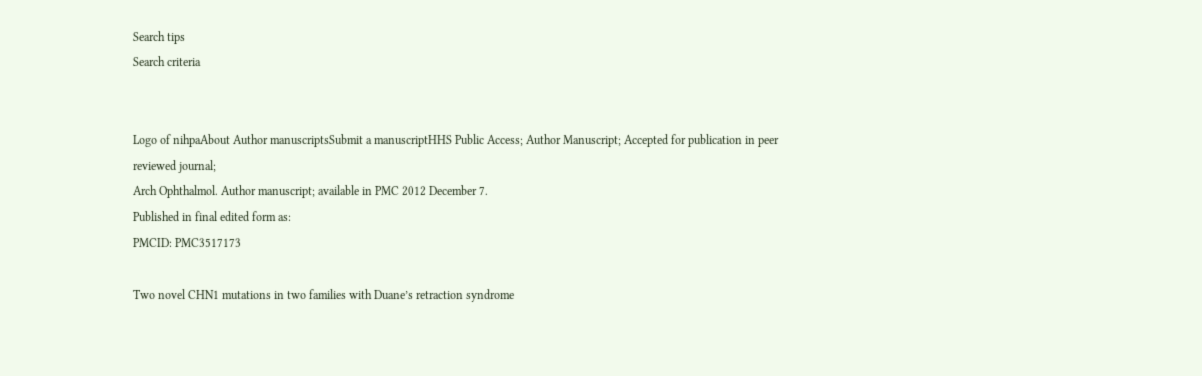Search tips
Search criteria


Logo of nihpaAbout Author manuscriptsSubmit a manuscriptHHS Public Access; Author Manuscript; Accepted for publication in peer reviewed journal;
Arch Ophthalmol. Author manuscript; available in PMC 2012 December 7.
Published in final edited form as:
PMCID: PMC3517173

Two novel CHN1 mutations in two families with Duane’s retraction syndrome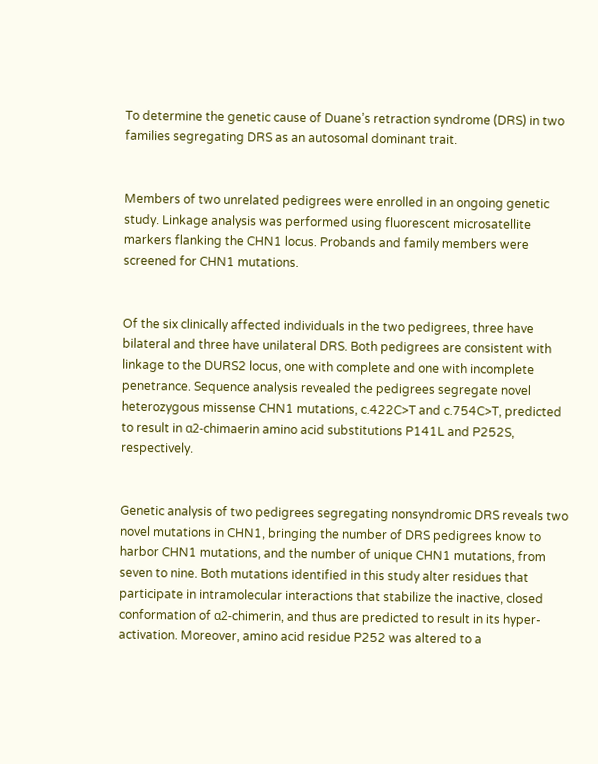To determine the genetic cause of Duane’s retraction syndrome (DRS) in two families segregating DRS as an autosomal dominant trait.


Members of two unrelated pedigrees were enrolled in an ongoing genetic study. Linkage analysis was performed using fluorescent microsatellite markers flanking the CHN1 locus. Probands and family members were screened for CHN1 mutations.


Of the six clinically affected individuals in the two pedigrees, three have bilateral and three have unilateral DRS. Both pedigrees are consistent with linkage to the DURS2 locus, one with complete and one with incomplete penetrance. Sequence analysis revealed the pedigrees segregate novel heterozygous missense CHN1 mutations, c.422C>T and c.754C>T, predicted to result in α2-chimaerin amino acid substitutions P141L and P252S, respectively.


Genetic analysis of two pedigrees segregating nonsyndromic DRS reveals two novel mutations in CHN1, bringing the number of DRS pedigrees know to harbor CHN1 mutations, and the number of unique CHN1 mutations, from seven to nine. Both mutations identified in this study alter residues that participate in intramolecular interactions that stabilize the inactive, closed conformation of α2-chimerin, and thus are predicted to result in its hyper-activation. Moreover, amino acid residue P252 was altered to a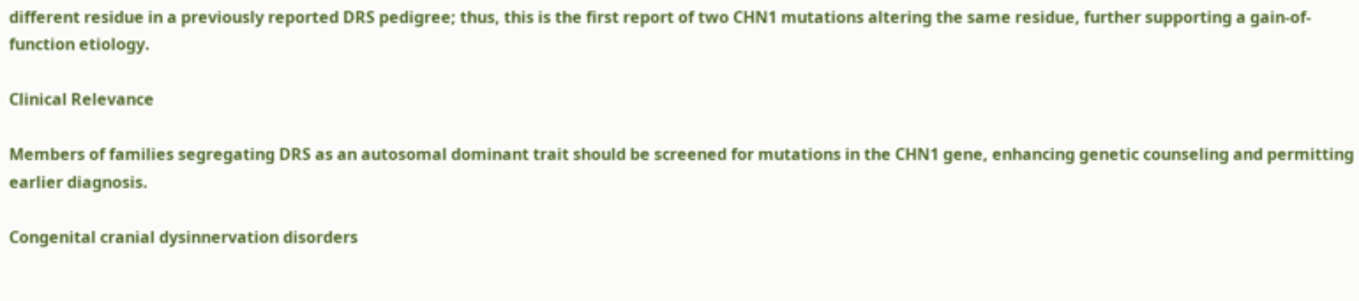different residue in a previously reported DRS pedigree; thus, this is the first report of two CHN1 mutations altering the same residue, further supporting a gain-of-function etiology.

Clinical Relevance

Members of families segregating DRS as an autosomal dominant trait should be screened for mutations in the CHN1 gene, enhancing genetic counseling and permitting earlier diagnosis.

Congenital cranial dysinnervation disorders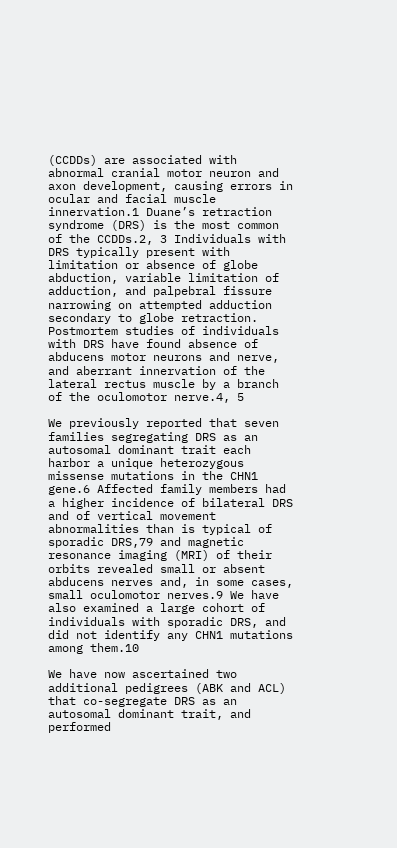(CCDDs) are associated with abnormal cranial motor neuron and axon development, causing errors in ocular and facial muscle innervation.1 Duane’s retraction syndrome (DRS) is the most common of the CCDDs.2, 3 Individuals with DRS typically present with limitation or absence of globe abduction, variable limitation of adduction, and palpebral fissure narrowing on attempted adduction secondary to globe retraction. Postmortem studies of individuals with DRS have found absence of abducens motor neurons and nerve, and aberrant innervation of the lateral rectus muscle by a branch of the oculomotor nerve.4, 5

We previously reported that seven families segregating DRS as an autosomal dominant trait each harbor a unique heterozygous missense mutations in the CHN1 gene.6 Affected family members had a higher incidence of bilateral DRS and of vertical movement abnormalities than is typical of sporadic DRS,79 and magnetic resonance imaging (MRI) of their orbits revealed small or absent abducens nerves and, in some cases, small oculomotor nerves.9 We have also examined a large cohort of individuals with sporadic DRS, and did not identify any CHN1 mutations among them.10

We have now ascertained two additional pedigrees (ABK and ACL) that co-segregate DRS as an autosomal dominant trait, and performed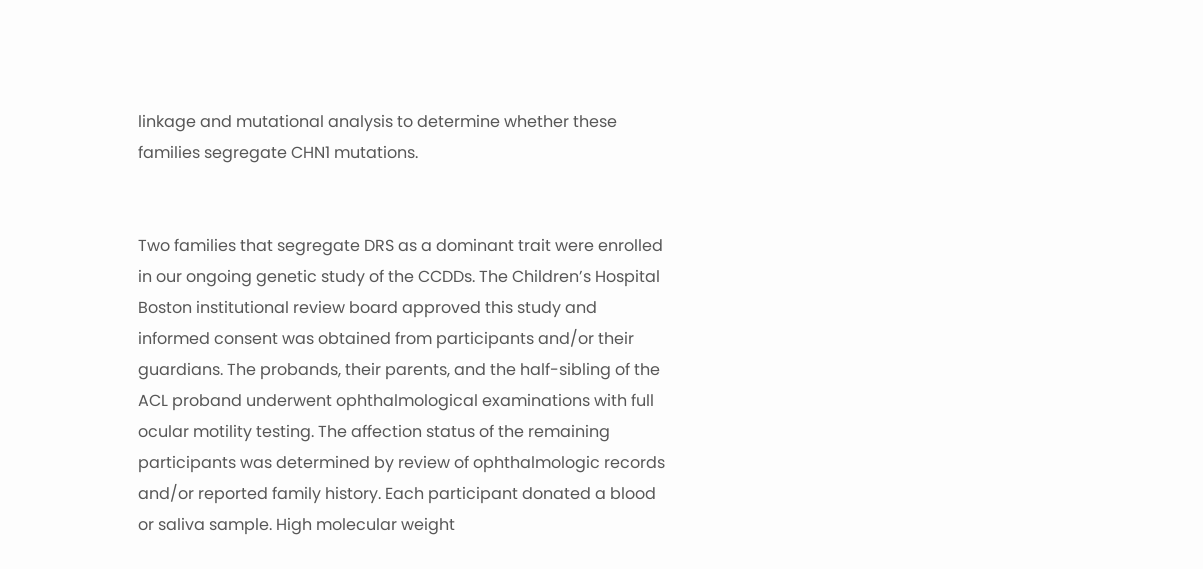linkage and mutational analysis to determine whether these families segregate CHN1 mutations.


Two families that segregate DRS as a dominant trait were enrolled in our ongoing genetic study of the CCDDs. The Children’s Hospital Boston institutional review board approved this study and informed consent was obtained from participants and/or their guardians. The probands, their parents, and the half-sibling of the ACL proband underwent ophthalmological examinations with full ocular motility testing. The affection status of the remaining participants was determined by review of ophthalmologic records and/or reported family history. Each participant donated a blood or saliva sample. High molecular weight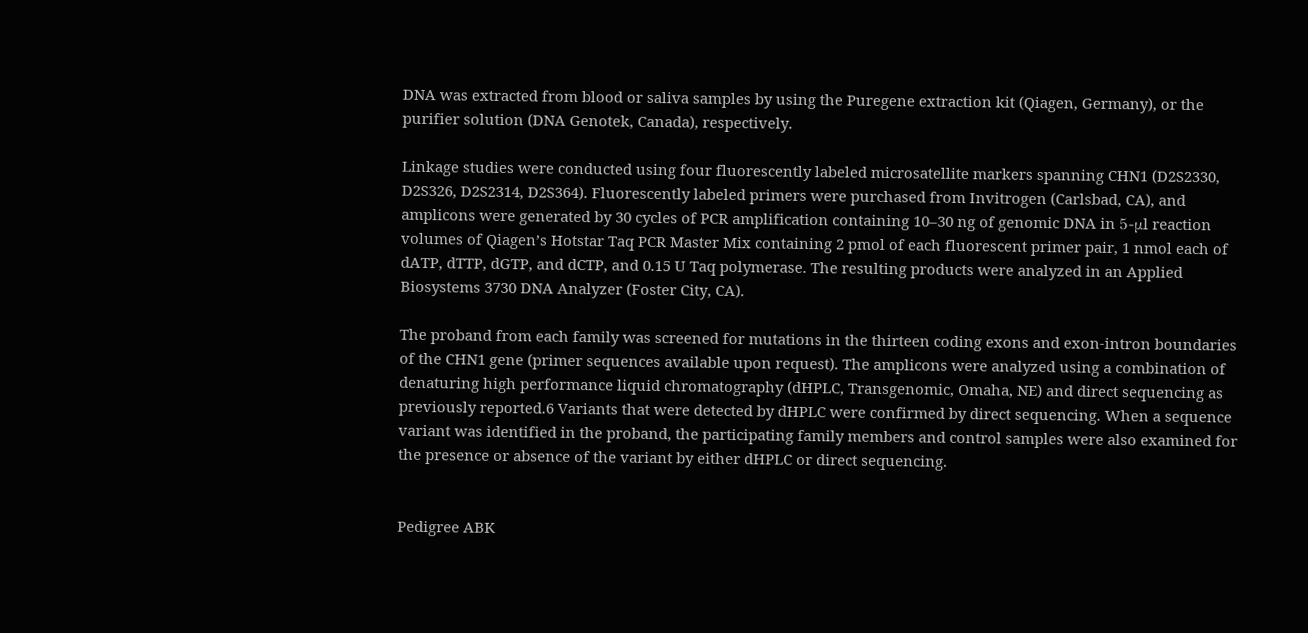DNA was extracted from blood or saliva samples by using the Puregene extraction kit (Qiagen, Germany), or the purifier solution (DNA Genotek, Canada), respectively.

Linkage studies were conducted using four fluorescently labeled microsatellite markers spanning CHN1 (D2S2330, D2S326, D2S2314, D2S364). Fluorescently labeled primers were purchased from Invitrogen (Carlsbad, CA), and amplicons were generated by 30 cycles of PCR amplification containing 10–30 ng of genomic DNA in 5-μl reaction volumes of Qiagen’s Hotstar Taq PCR Master Mix containing 2 pmol of each fluorescent primer pair, 1 nmol each of dATP, dTTP, dGTP, and dCTP, and 0.15 U Taq polymerase. The resulting products were analyzed in an Applied Biosystems 3730 DNA Analyzer (Foster City, CA).

The proband from each family was screened for mutations in the thirteen coding exons and exon-intron boundaries of the CHN1 gene (primer sequences available upon request). The amplicons were analyzed using a combination of denaturing high performance liquid chromatography (dHPLC, Transgenomic, Omaha, NE) and direct sequencing as previously reported.6 Variants that were detected by dHPLC were confirmed by direct sequencing. When a sequence variant was identified in the proband, the participating family members and control samples were also examined for the presence or absence of the variant by either dHPLC or direct sequencing.


Pedigree ABK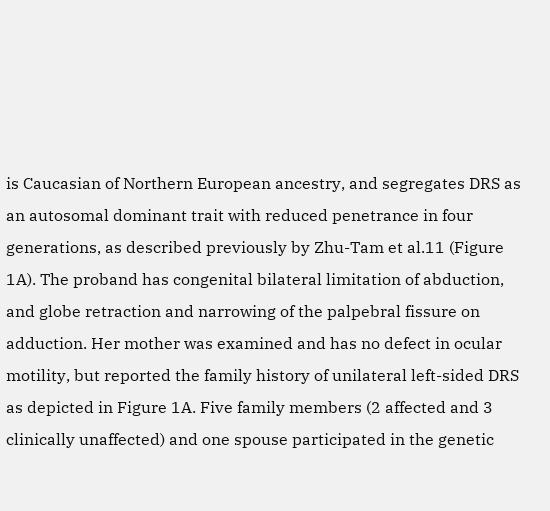is Caucasian of Northern European ancestry, and segregates DRS as an autosomal dominant trait with reduced penetrance in four generations, as described previously by Zhu-Tam et al.11 (Figure 1A). The proband has congenital bilateral limitation of abduction, and globe retraction and narrowing of the palpebral fissure on adduction. Her mother was examined and has no defect in ocular motility, but reported the family history of unilateral left-sided DRS as depicted in Figure 1A. Five family members (2 affected and 3 clinically unaffected) and one spouse participated in the genetic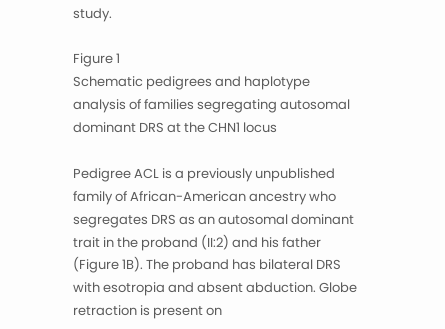study.

Figure 1
Schematic pedigrees and haplotype analysis of families segregating autosomal dominant DRS at the CHN1 locus

Pedigree ACL is a previously unpublished family of African-American ancestry who segregates DRS as an autosomal dominant trait in the proband (II:2) and his father (Figure 1B). The proband has bilateral DRS with esotropia and absent abduction. Globe retraction is present on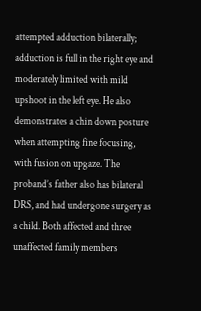attempted adduction bilaterally; adduction is full in the right eye and moderately limited with mild upshoot in the left eye. He also demonstrates a chin down posture when attempting fine focusing, with fusion on upgaze. The proband’s father also has bilateral DRS, and had undergone surgery as a child. Both affected and three unaffected family members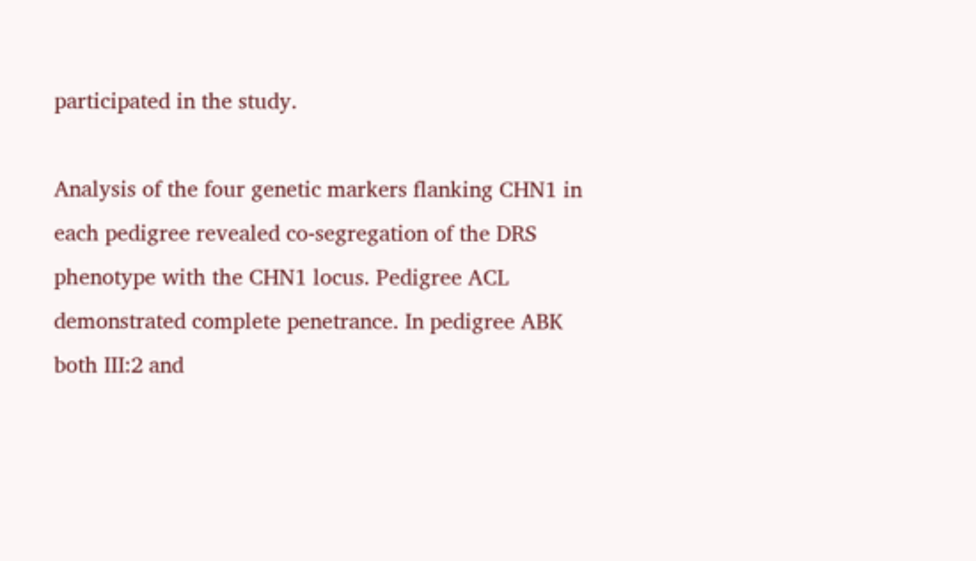participated in the study.

Analysis of the four genetic markers flanking CHN1 in each pedigree revealed co-segregation of the DRS phenotype with the CHN1 locus. Pedigree ACL demonstrated complete penetrance. In pedigree ABK both III:2 and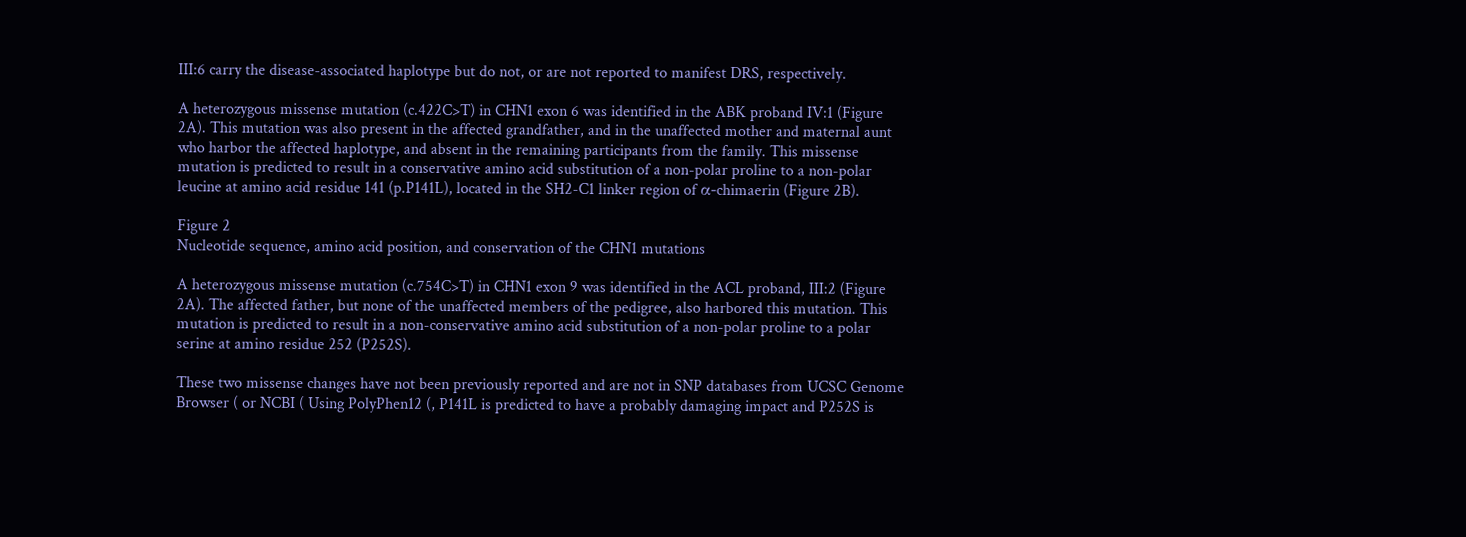III:6 carry the disease-associated haplotype but do not, or are not reported to manifest DRS, respectively.

A heterozygous missense mutation (c.422C>T) in CHN1 exon 6 was identified in the ABK proband IV:1 (Figure 2A). This mutation was also present in the affected grandfather, and in the unaffected mother and maternal aunt who harbor the affected haplotype, and absent in the remaining participants from the family. This missense mutation is predicted to result in a conservative amino acid substitution of a non-polar proline to a non-polar leucine at amino acid residue 141 (p.P141L), located in the SH2-C1 linker region of α-chimaerin (Figure 2B).

Figure 2
Nucleotide sequence, amino acid position, and conservation of the CHN1 mutations

A heterozygous missense mutation (c.754C>T) in CHN1 exon 9 was identified in the ACL proband, III:2 (Figure 2A). The affected father, but none of the unaffected members of the pedigree, also harbored this mutation. This mutation is predicted to result in a non-conservative amino acid substitution of a non-polar proline to a polar serine at amino residue 252 (P252S).

These two missense changes have not been previously reported and are not in SNP databases from UCSC Genome Browser ( or NCBI ( Using PolyPhen12 (, P141L is predicted to have a probably damaging impact and P252S is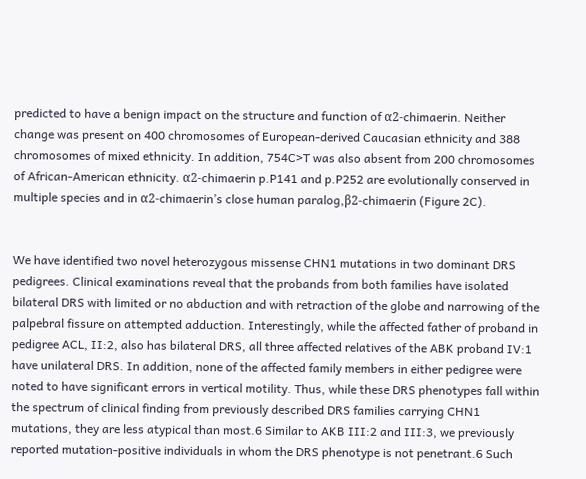predicted to have a benign impact on the structure and function of α2-chimaerin. Neither change was present on 400 chromosomes of European-derived Caucasian ethnicity and 388 chromosomes of mixed ethnicity. In addition, 754C>T was also absent from 200 chromosomes of African-American ethnicity. α2-chimaerin p.P141 and p.P252 are evolutionally conserved in multiple species and in α2-chimaerin’s close human paralog,β2-chimaerin (Figure 2C).


We have identified two novel heterozygous missense CHN1 mutations in two dominant DRS pedigrees. Clinical examinations reveal that the probands from both families have isolated bilateral DRS with limited or no abduction and with retraction of the globe and narrowing of the palpebral fissure on attempted adduction. Interestingly, while the affected father of proband in pedigree ACL, II:2, also has bilateral DRS, all three affected relatives of the ABK proband IV:1 have unilateral DRS. In addition, none of the affected family members in either pedigree were noted to have significant errors in vertical motility. Thus, while these DRS phenotypes fall within the spectrum of clinical finding from previously described DRS families carrying CHN1 mutations, they are less atypical than most.6 Similar to AKB III:2 and III:3, we previously reported mutation-positive individuals in whom the DRS phenotype is not penetrant.6 Such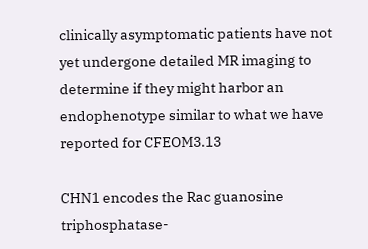clinically asymptomatic patients have not yet undergone detailed MR imaging to determine if they might harbor an endophenotype similar to what we have reported for CFEOM3.13

CHN1 encodes the Rac guanosine triphosphatase-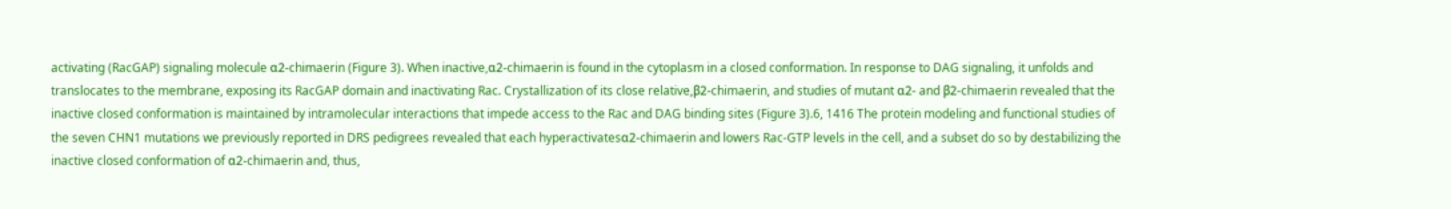activating (RacGAP) signaling molecule α2-chimaerin (Figure 3). When inactive,α2-chimaerin is found in the cytoplasm in a closed conformation. In response to DAG signaling, it unfolds and translocates to the membrane, exposing its RacGAP domain and inactivating Rac. Crystallization of its close relative,β2-chimaerin, and studies of mutant α2- and β2-chimaerin revealed that the inactive closed conformation is maintained by intramolecular interactions that impede access to the Rac and DAG binding sites (Figure 3).6, 1416 The protein modeling and functional studies of the seven CHN1 mutations we previously reported in DRS pedigrees revealed that each hyperactivatesα2-chimaerin and lowers Rac-GTP levels in the cell, and a subset do so by destabilizing the inactive closed conformation of α2-chimaerin and, thus,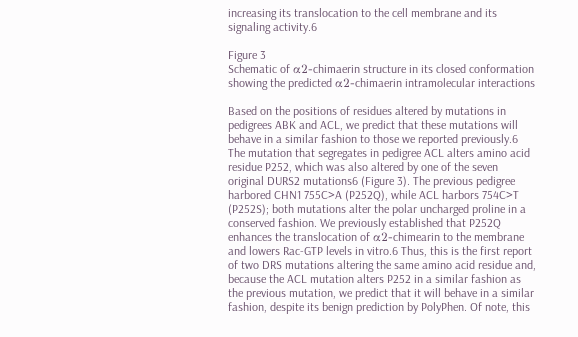increasing its translocation to the cell membrane and its signaling activity.6

Figure 3
Schematic of α2-chimaerin structure in its closed conformation showing the predicted α2-chimaerin intramolecular interactions

Based on the positions of residues altered by mutations in pedigrees ABK and ACL, we predict that these mutations will behave in a similar fashion to those we reported previously.6 The mutation that segregates in pedigree ACL alters amino acid residue P252, which was also altered by one of the seven original DURS2 mutations6 (Figure 3). The previous pedigree harbored CHN1 755C>A (P252Q), while ACL harbors 754C>T (P252S); both mutations alter the polar uncharged proline in a conserved fashion. We previously established that P252Q enhances the translocation of α2-chimearin to the membrane and lowers Rac-GTP levels in vitro.6 Thus, this is the first report of two DRS mutations altering the same amino acid residue and, because the ACL mutation alters P252 in a similar fashion as the previous mutation, we predict that it will behave in a similar fashion, despite its benign prediction by PolyPhen. Of note, this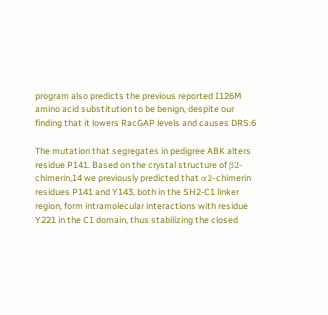program also predicts the previous reported I126M amino acid substitution to be benign, despite our finding that it lowers RacGAP levels and causes DRS.6

The mutation that segregates in pedigree ABK alters residue P141. Based on the crystal structure of β2-chimerin,14 we previously predicted that α2-chimerin residues P141 and Y143, both in the SH2-C1 linker region, form intramolecular interactions with residue Y221 in the C1 domain, thus stabilizing the closed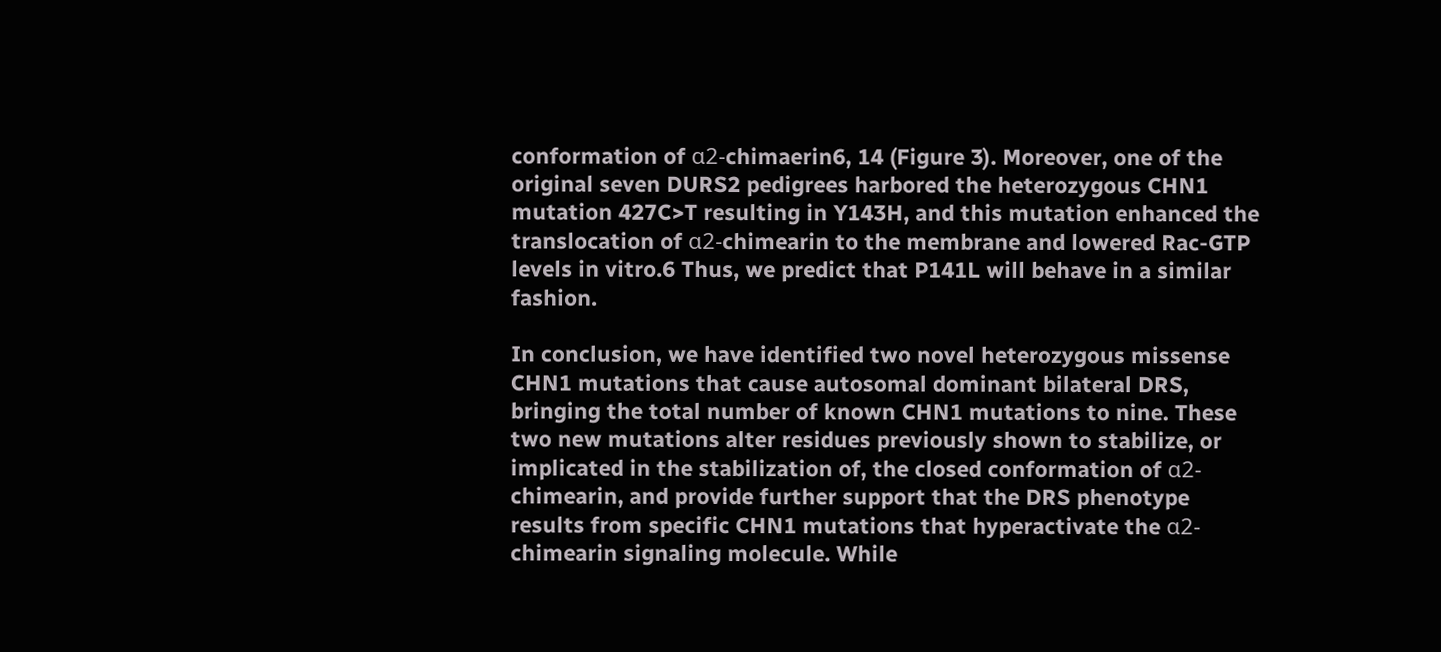conformation of α2-chimaerin6, 14 (Figure 3). Moreover, one of the original seven DURS2 pedigrees harbored the heterozygous CHN1 mutation 427C>T resulting in Y143H, and this mutation enhanced the translocation of α2-chimearin to the membrane and lowered Rac-GTP levels in vitro.6 Thus, we predict that P141L will behave in a similar fashion.

In conclusion, we have identified two novel heterozygous missense CHN1 mutations that cause autosomal dominant bilateral DRS, bringing the total number of known CHN1 mutations to nine. These two new mutations alter residues previously shown to stabilize, or implicated in the stabilization of, the closed conformation of α2-chimearin, and provide further support that the DRS phenotype results from specific CHN1 mutations that hyperactivate the α2-chimearin signaling molecule. While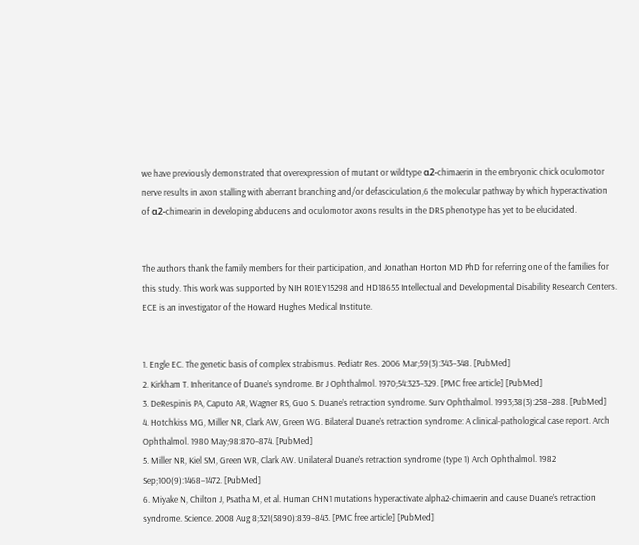we have previously demonstrated that overexpression of mutant or wildtype α2-chimaerin in the embryonic chick oculomotor nerve results in axon stalling with aberrant branching and/or defasciculation,6 the molecular pathway by which hyperactivation of α2-chimearin in developing abducens and oculomotor axons results in the DRS phenotype has yet to be elucidated.


The authors thank the family members for their participation, and Jonathan Horton MD PhD for referring one of the families for this study. This work was supported by NIH R01EY15298 and HD18655 Intellectual and Developmental Disability Research Centers. ECE is an investigator of the Howard Hughes Medical Institute.


1. Engle EC. The genetic basis of complex strabismus. Pediatr Res. 2006 Mar;59(3):343–348. [PubMed]
2. Kirkham T. Inheritance of Duane’s syndrome. Br J Ophthalmol. 1970;54:323–329. [PMC free article] [PubMed]
3. DeRespinis PA, Caputo AR, Wagner RS, Guo S. Duane’s retraction syndrome. Surv Ophthalmol. 1993;38(3):258–288. [PubMed]
4. Hotchkiss MG, Miller NR, Clark AW, Green WG. Bilateral Duane’s retraction syndrome: A clinical-pathological case report. Arch Ophthalmol. 1980 May;98:870–874. [PubMed]
5. Miller NR, Kiel SM, Green WR, Clark AW. Unilateral Duane’s retraction syndrome (type 1) Arch Ophthalmol. 1982 Sep;100(9):1468–1472. [PubMed]
6. Miyake N, Chilton J, Psatha M, et al. Human CHN1 mutations hyperactivate alpha2-chimaerin and cause Duane’s retraction syndrome. Science. 2008 Aug 8;321(5890):839–843. [PMC free article] [PubMed]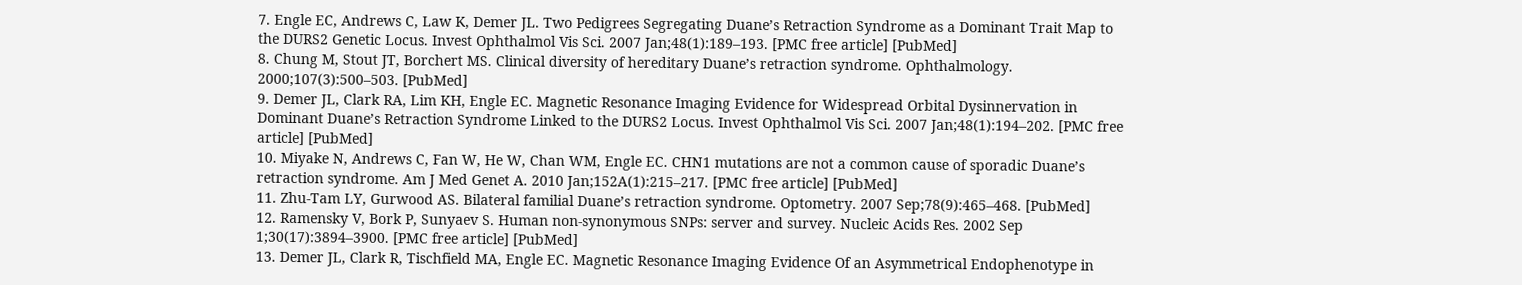7. Engle EC, Andrews C, Law K, Demer JL. Two Pedigrees Segregating Duane’s Retraction Syndrome as a Dominant Trait Map to the DURS2 Genetic Locus. Invest Ophthalmol Vis Sci. 2007 Jan;48(1):189–193. [PMC free article] [PubMed]
8. Chung M, Stout JT, Borchert MS. Clinical diversity of hereditary Duane’s retraction syndrome. Ophthalmology. 2000;107(3):500–503. [PubMed]
9. Demer JL, Clark RA, Lim KH, Engle EC. Magnetic Resonance Imaging Evidence for Widespread Orbital Dysinnervation in Dominant Duane’s Retraction Syndrome Linked to the DURS2 Locus. Invest Ophthalmol Vis Sci. 2007 Jan;48(1):194–202. [PMC free article] [PubMed]
10. Miyake N, Andrews C, Fan W, He W, Chan WM, Engle EC. CHN1 mutations are not a common cause of sporadic Duane’s retraction syndrome. Am J Med Genet A. 2010 Jan;152A(1):215–217. [PMC free article] [PubMed]
11. Zhu-Tam LY, Gurwood AS. Bilateral familial Duane’s retraction syndrome. Optometry. 2007 Sep;78(9):465–468. [PubMed]
12. Ramensky V, Bork P, Sunyaev S. Human non-synonymous SNPs: server and survey. Nucleic Acids Res. 2002 Sep 1;30(17):3894–3900. [PMC free article] [PubMed]
13. Demer JL, Clark R, Tischfield MA, Engle EC. Magnetic Resonance Imaging Evidence Of an Asymmetrical Endophenotype in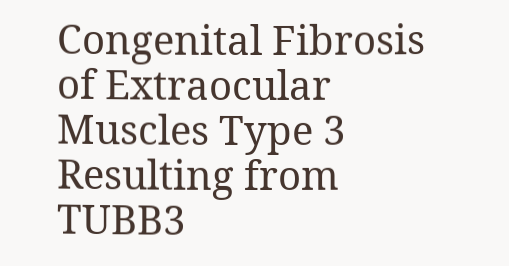Congenital Fibrosis of Extraocular Muscles Type 3 Resulting from TUBB3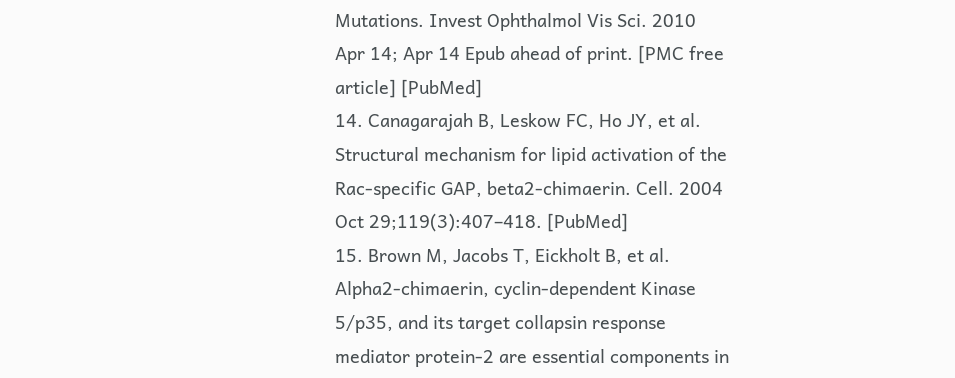Mutations. Invest Ophthalmol Vis Sci. 2010 Apr 14; Apr 14 Epub ahead of print. [PMC free article] [PubMed]
14. Canagarajah B, Leskow FC, Ho JY, et al. Structural mechanism for lipid activation of the Rac-specific GAP, beta2-chimaerin. Cell. 2004 Oct 29;119(3):407–418. [PubMed]
15. Brown M, Jacobs T, Eickholt B, et al. Alpha2-chimaerin, cyclin-dependent Kinase 5/p35, and its target collapsin response mediator protein-2 are essential components in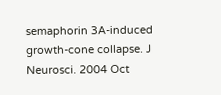semaphorin 3A-induced growth-cone collapse. J Neurosci. 2004 Oct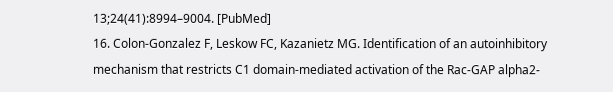13;24(41):8994–9004. [PubMed]
16. Colon-Gonzalez F, Leskow FC, Kazanietz MG. Identification of an autoinhibitory mechanism that restricts C1 domain-mediated activation of the Rac-GAP alpha2-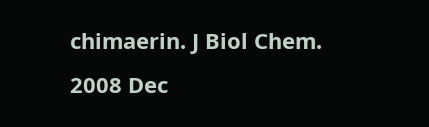chimaerin. J Biol Chem. 2008 Dec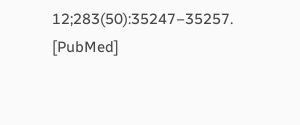12;283(50):35247–35257. [PubMed]